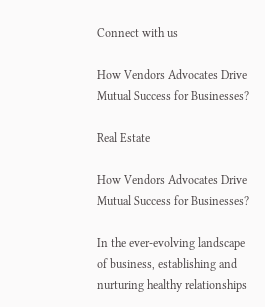Connect with us

How Vendors Advocates Drive Mutual Success for Businesses?

Real Estate

How Vendors Advocates Drive Mutual Success for Businesses?

In the ever-evolving landscape of business, establishing and nurturing healthy relationships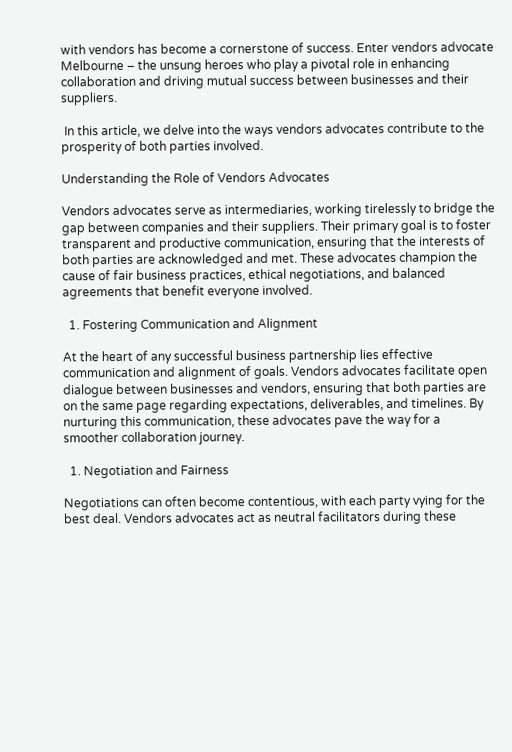with vendors has become a cornerstone of success. Enter vendors advocate Melbourne – the unsung heroes who play a pivotal role in enhancing collaboration and driving mutual success between businesses and their suppliers.

 In this article, we delve into the ways vendors advocates contribute to the prosperity of both parties involved.

Understanding the Role of Vendors Advocates

Vendors advocates serve as intermediaries, working tirelessly to bridge the gap between companies and their suppliers. Their primary goal is to foster transparent and productive communication, ensuring that the interests of both parties are acknowledged and met. These advocates champion the cause of fair business practices, ethical negotiations, and balanced agreements that benefit everyone involved.

  1. Fostering Communication and Alignment

At the heart of any successful business partnership lies effective communication and alignment of goals. Vendors advocates facilitate open dialogue between businesses and vendors, ensuring that both parties are on the same page regarding expectations, deliverables, and timelines. By nurturing this communication, these advocates pave the way for a smoother collaboration journey.

  1. Negotiation and Fairness

Negotiations can often become contentious, with each party vying for the best deal. Vendors advocates act as neutral facilitators during these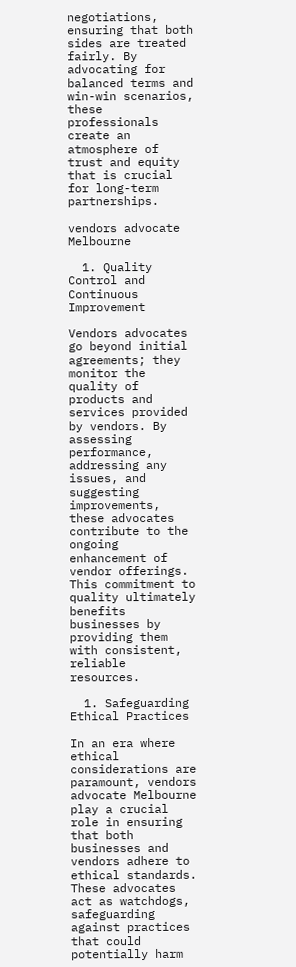negotiations, ensuring that both sides are treated fairly. By advocating for balanced terms and win-win scenarios, these professionals create an atmosphere of trust and equity that is crucial for long-term partnerships.

vendors advocate Melbourne

  1. Quality Control and Continuous Improvement

Vendors advocates go beyond initial agreements; they monitor the quality of products and services provided by vendors. By assessing performance, addressing any issues, and suggesting improvements, these advocates contribute to the ongoing enhancement of vendor offerings. This commitment to quality ultimately benefits businesses by providing them with consistent, reliable resources.

  1. Safeguarding Ethical Practices

In an era where ethical considerations are paramount, vendors advocate Melbourne play a crucial role in ensuring that both businesses and vendors adhere to ethical standards. These advocates act as watchdogs, safeguarding against practices that could potentially harm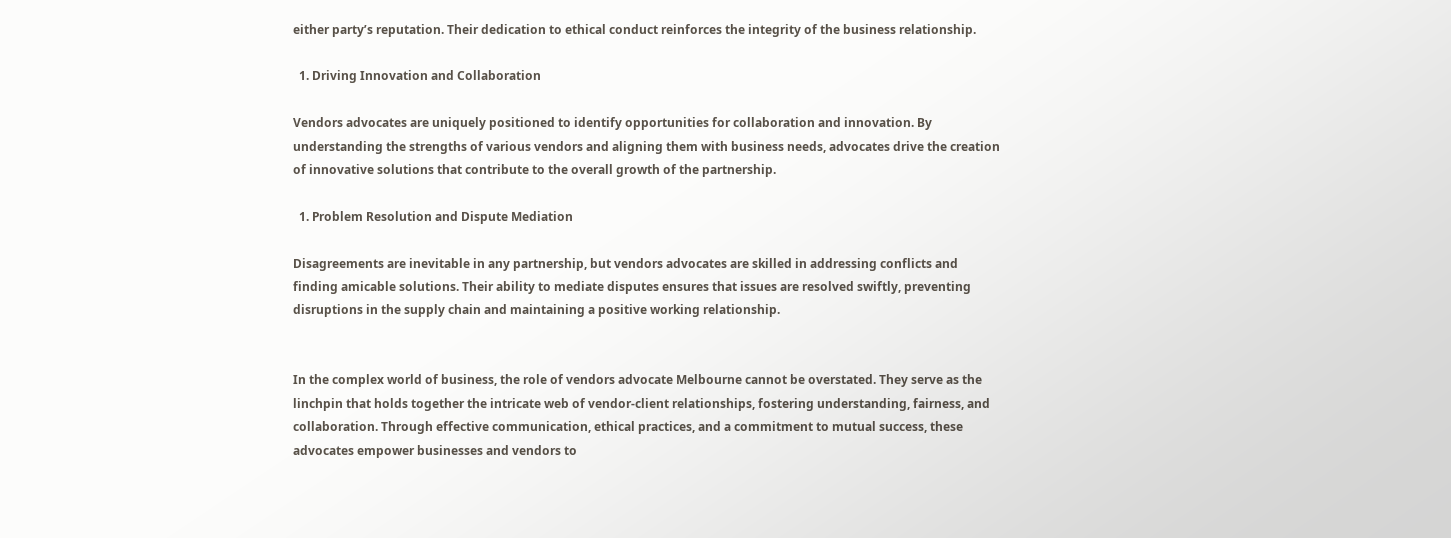either party’s reputation. Their dedication to ethical conduct reinforces the integrity of the business relationship.

  1. Driving Innovation and Collaboration

Vendors advocates are uniquely positioned to identify opportunities for collaboration and innovation. By understanding the strengths of various vendors and aligning them with business needs, advocates drive the creation of innovative solutions that contribute to the overall growth of the partnership.

  1. Problem Resolution and Dispute Mediation

Disagreements are inevitable in any partnership, but vendors advocates are skilled in addressing conflicts and finding amicable solutions. Their ability to mediate disputes ensures that issues are resolved swiftly, preventing disruptions in the supply chain and maintaining a positive working relationship.


In the complex world of business, the role of vendors advocate Melbourne cannot be overstated. They serve as the linchpin that holds together the intricate web of vendor-client relationships, fostering understanding, fairness, and collaboration. Through effective communication, ethical practices, and a commitment to mutual success, these advocates empower businesses and vendors to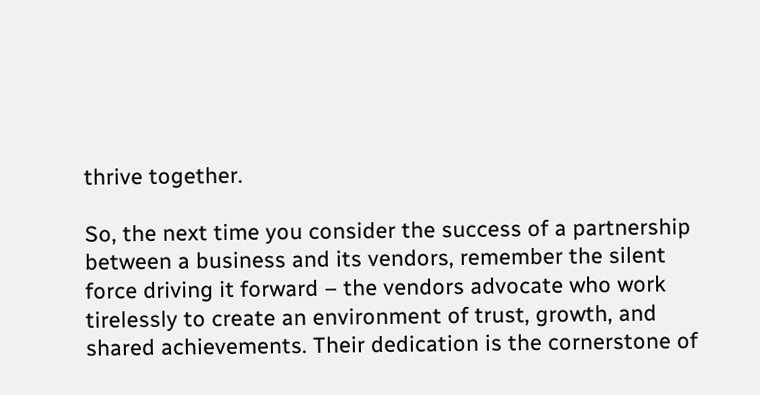thrive together.

So, the next time you consider the success of a partnership between a business and its vendors, remember the silent force driving it forward – the vendors advocate who work tirelessly to create an environment of trust, growth, and shared achievements. Their dedication is the cornerstone of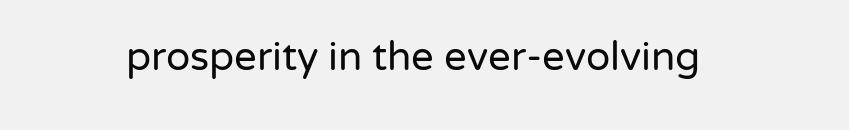prosperity in the ever-evolving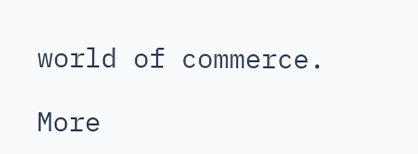world of commerce.

More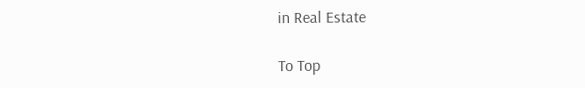in Real Estate

To Top